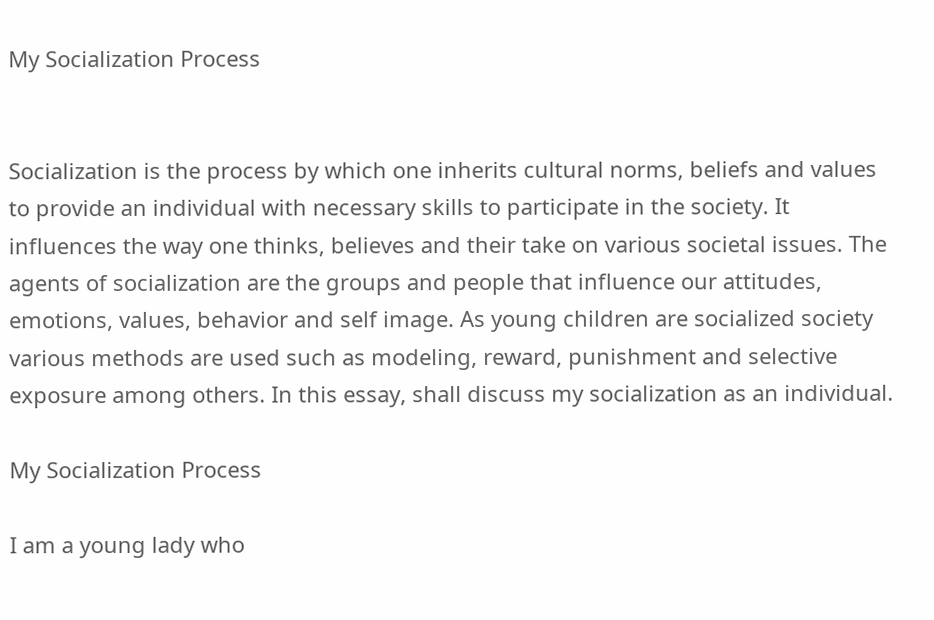My Socialization Process


Socialization is the process by which one inherits cultural norms, beliefs and values to provide an individual with necessary skills to participate in the society. It influences the way one thinks, believes and their take on various societal issues. The agents of socialization are the groups and people that influence our attitudes, emotions, values, behavior and self image. As young children are socialized society various methods are used such as modeling, reward, punishment and selective exposure among others. In this essay, shall discuss my socialization as an individual.

My Socialization Process

I am a young lady who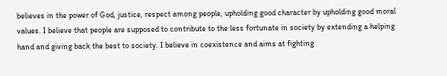believes in the power of God, justice, respect among people, upholding good character by upholding good moral values. I believe that people are supposed to contribute to the less fortunate in society by extending a helping hand and giving back the best to society. I believe in coexistence and aims at fighting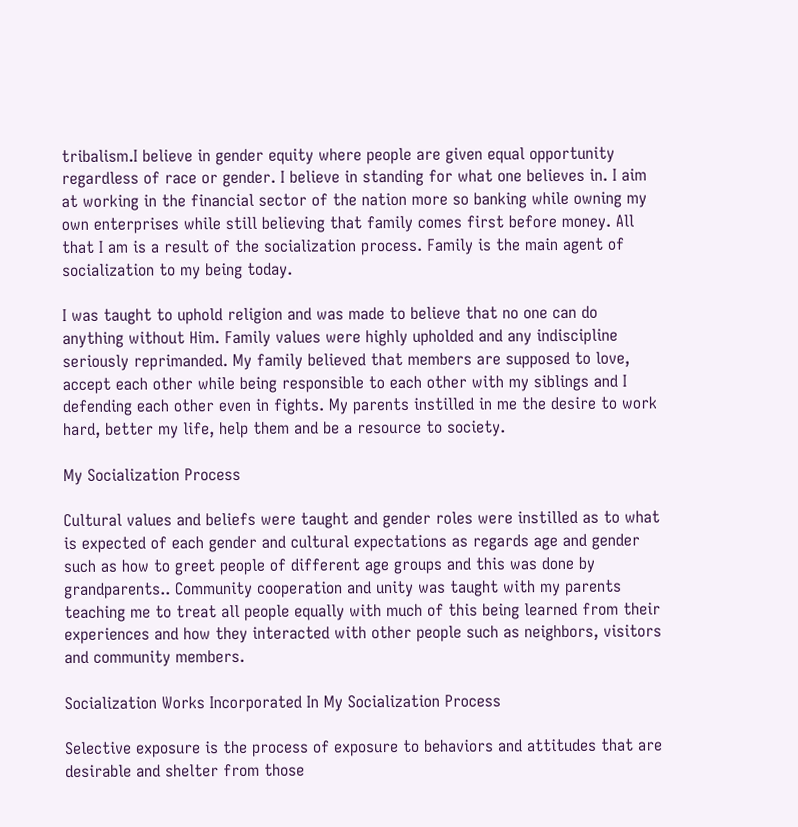tribalism.I believe in gender equity where people are given equal opportunity regardless of race or gender. I believe in standing for what one believes in. I aim at working in the financial sector of the nation more so banking while owning my own enterprises while still believing that family comes first before money. All that I am is a result of the socialization process. Family is the main agent of socialization to my being today.

I was taught to uphold religion and was made to believe that no one can do anything without Him. Family values were highly upholded and any indiscipline seriously reprimanded. My family believed that members are supposed to love, accept each other while being responsible to each other with my siblings and I defending each other even in fights. My parents instilled in me the desire to work hard, better my life, help them and be a resource to society.

My Socialization Process

Cultural values and beliefs were taught and gender roles were instilled as to what is expected of each gender and cultural expectations as regards age and gender such as how to greet people of different age groups and this was done by grandparents.. Community cooperation and unity was taught with my parents teaching me to treat all people equally with much of this being learned from their experiences and how they interacted with other people such as neighbors, visitors and community members.

Socialization Works Incorporated In My Socialization Process

Selective exposure is the process of exposure to behaviors and attitudes that are desirable and shelter from those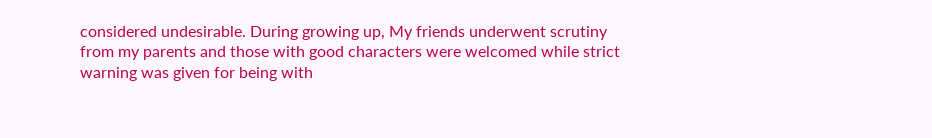considered undesirable. During growing up, My friends underwent scrutiny from my parents and those with good characters were welcomed while strict warning was given for being with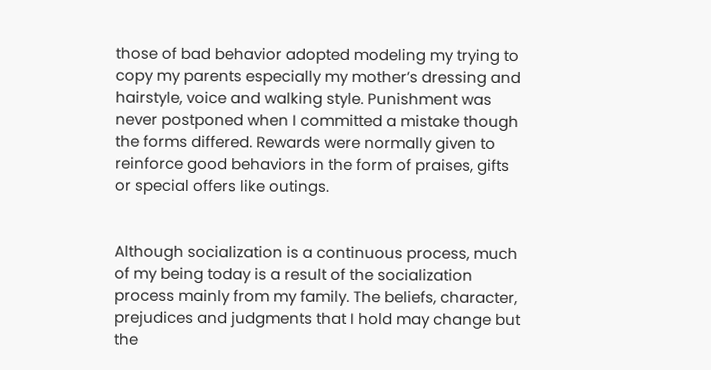those of bad behavior adopted modeling my trying to copy my parents especially my mother’s dressing and hairstyle, voice and walking style. Punishment was never postponed when I committed a mistake though the forms differed. Rewards were normally given to reinforce good behaviors in the form of praises, gifts or special offers like outings.


Although socialization is a continuous process, much of my being today is a result of the socialization process mainly from my family. The beliefs, character, prejudices and judgments that I hold may change but the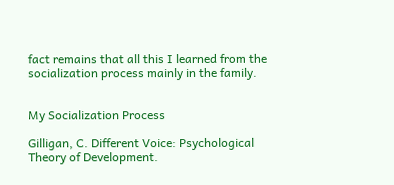fact remains that all this I learned from the socialization process mainly in the family.


My Socialization Process

Gilligan, C. Different Voice: Psychological Theory of Development.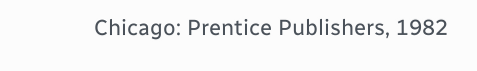Chicago: Prentice Publishers, 1982